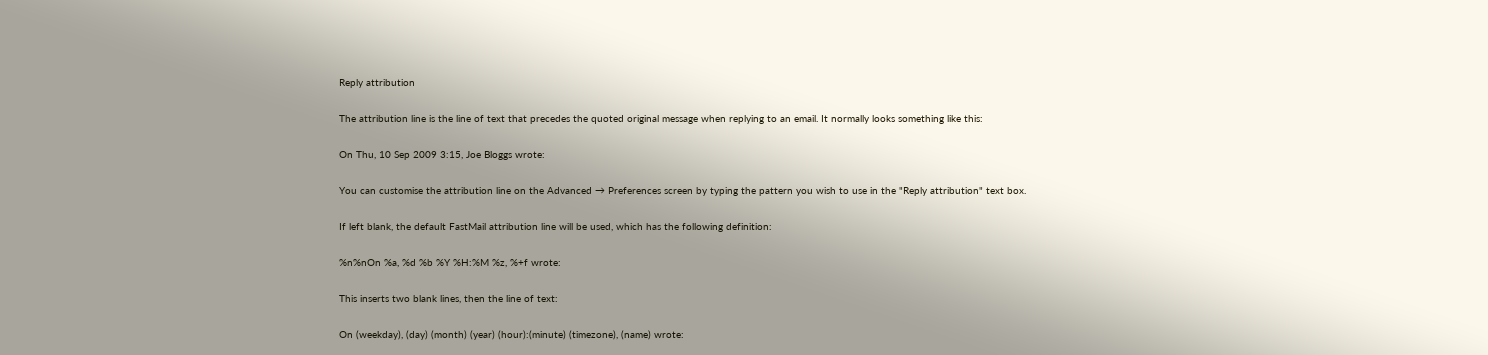Reply attribution

The attribution line is the line of text that precedes the quoted original message when replying to an email. It normally looks something like this:

On Thu, 10 Sep 2009 3:15, Joe Bloggs wrote:

You can customise the attribution line on the Advanced → Preferences screen by typing the pattern you wish to use in the "Reply attribution" text box.

If left blank, the default FastMail attribution line will be used, which has the following definition:

%n%nOn %a, %d %b %Y %H:%M %z, %+f wrote:

This inserts two blank lines, then the line of text:

On (weekday), (day) (month) (year) (hour):(minute) (timezone), (name) wrote: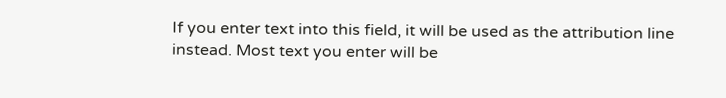If you enter text into this field, it will be used as the attribution line instead. Most text you enter will be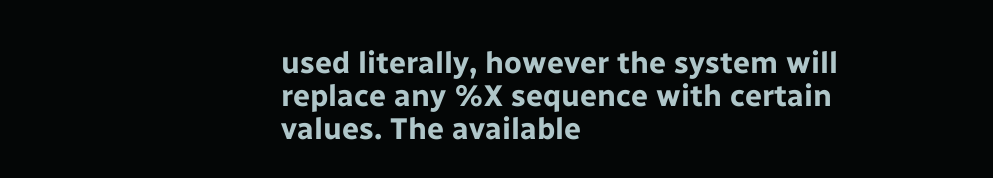used literally, however the system will replace any %X sequence with certain values. The available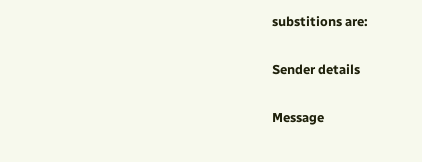substitions are:

Sender details

Message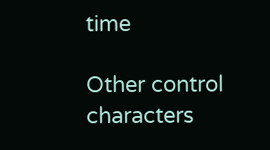time

Other control characters